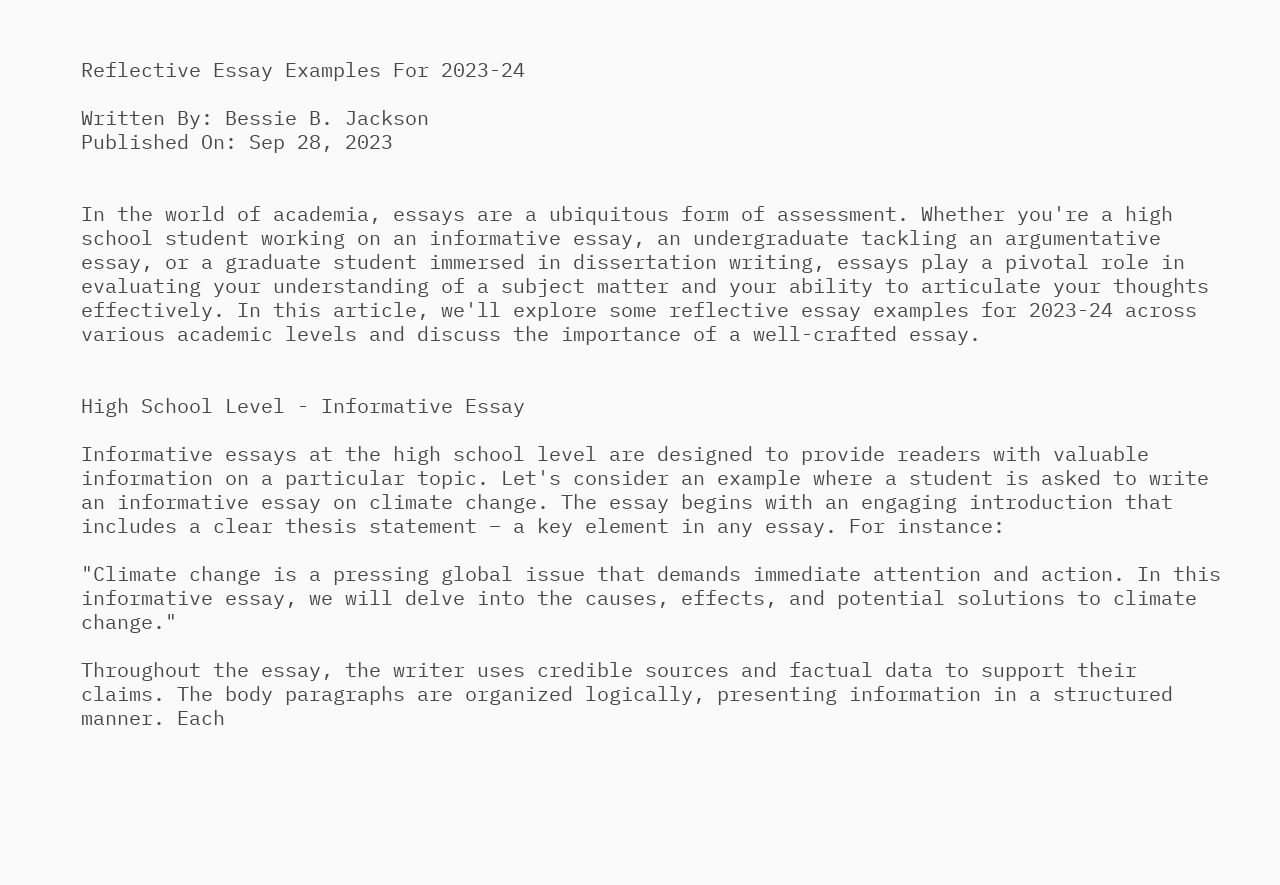Reflective Essay Examples For 2023-24

Written By: Bessie B. Jackson
Published On: Sep 28, 2023


In the world of academia, essays are a ubiquitous form of assessment. Whether you're a high school student working on an informative essay, an undergraduate tackling an argumentative essay, or a graduate student immersed in dissertation writing, essays play a pivotal role in evaluating your understanding of a subject matter and your ability to articulate your thoughts effectively. In this article, we'll explore some reflective essay examples for 2023-24 across various academic levels and discuss the importance of a well-crafted essay.


High School Level - Informative Essay

Informative essays at the high school level are designed to provide readers with valuable information on a particular topic. Let's consider an example where a student is asked to write an informative essay on climate change. The essay begins with an engaging introduction that includes a clear thesis statement – a key element in any essay. For instance:

"Climate change is a pressing global issue that demands immediate attention and action. In this informative essay, we will delve into the causes, effects, and potential solutions to climate change."

Throughout the essay, the writer uses credible sources and factual data to support their claims. The body paragraphs are organized logically, presenting information in a structured manner. Each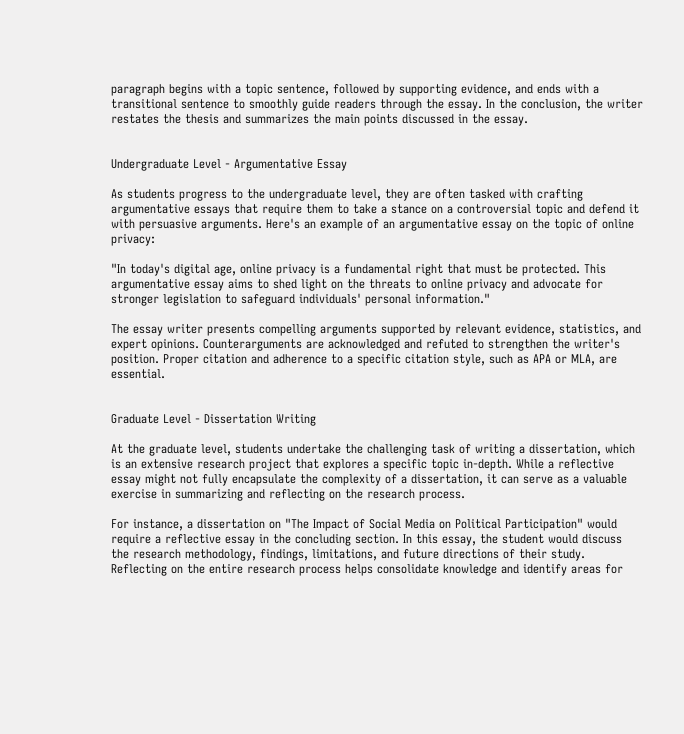paragraph begins with a topic sentence, followed by supporting evidence, and ends with a transitional sentence to smoothly guide readers through the essay. In the conclusion, the writer restates the thesis and summarizes the main points discussed in the essay.


Undergraduate Level - Argumentative Essay

As students progress to the undergraduate level, they are often tasked with crafting argumentative essays that require them to take a stance on a controversial topic and defend it with persuasive arguments. Here's an example of an argumentative essay on the topic of online privacy:

"In today's digital age, online privacy is a fundamental right that must be protected. This argumentative essay aims to shed light on the threats to online privacy and advocate for stronger legislation to safeguard individuals' personal information."

The essay writer presents compelling arguments supported by relevant evidence, statistics, and expert opinions. Counterarguments are acknowledged and refuted to strengthen the writer's position. Proper citation and adherence to a specific citation style, such as APA or MLA, are essential.


Graduate Level - Dissertation Writing

At the graduate level, students undertake the challenging task of writing a dissertation, which is an extensive research project that explores a specific topic in-depth. While a reflective essay might not fully encapsulate the complexity of a dissertation, it can serve as a valuable exercise in summarizing and reflecting on the research process.

For instance, a dissertation on "The Impact of Social Media on Political Participation" would require a reflective essay in the concluding section. In this essay, the student would discuss the research methodology, findings, limitations, and future directions of their study. Reflecting on the entire research process helps consolidate knowledge and identify areas for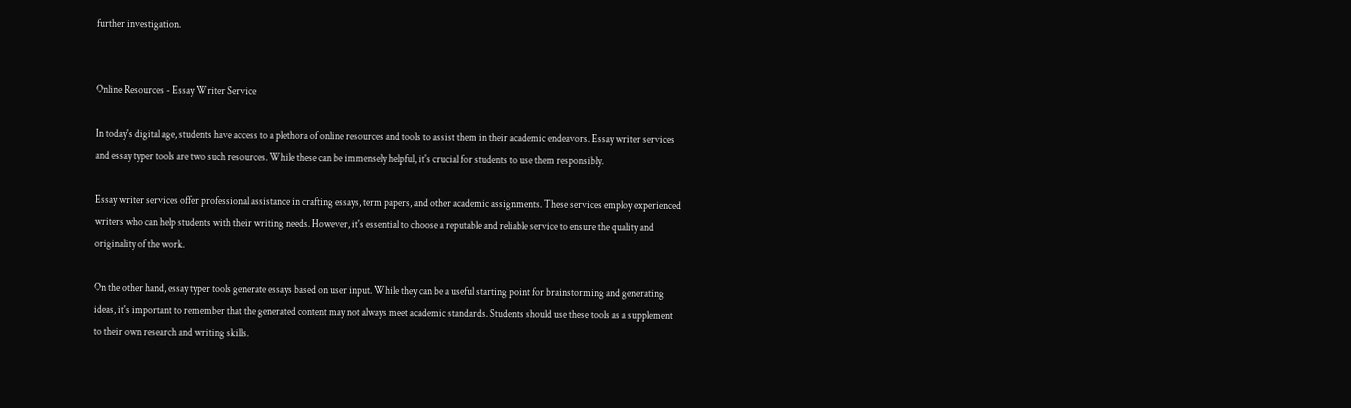further investigation.


Online Resources - Essay Writer Service

In today's digital age, students have access to a plethora of online resources and tools to assist them in their academic endeavors. Essay writer services and essay typer tools are two such resources. While these can be immensely helpful, it's crucial for students to use them responsibly.

Essay writer services offer professional assistance in crafting essays, term papers, and other academic assignments. These services employ experienced writers who can help students with their writing needs. However, it's essential to choose a reputable and reliable service to ensure the quality and originality of the work.

On the other hand, essay typer tools generate essays based on user input. While they can be a useful starting point for brainstorming and generating ideas, it's important to remember that the generated content may not always meet academic standards. Students should use these tools as a supplement to their own research and writing skills.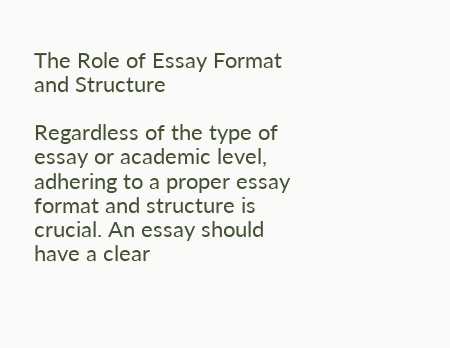The Role of Essay Format and Structure

Regardless of the type of essay or academic level, adhering to a proper essay format and structure is crucial. An essay should have a clear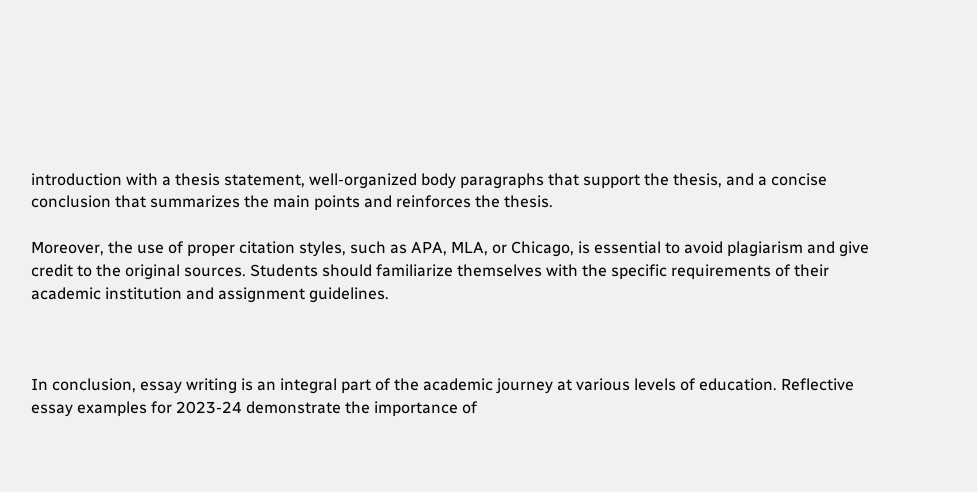introduction with a thesis statement, well-organized body paragraphs that support the thesis, and a concise conclusion that summarizes the main points and reinforces the thesis.

Moreover, the use of proper citation styles, such as APA, MLA, or Chicago, is essential to avoid plagiarism and give credit to the original sources. Students should familiarize themselves with the specific requirements of their academic institution and assignment guidelines.



In conclusion, essay writing is an integral part of the academic journey at various levels of education. Reflective essay examples for 2023-24 demonstrate the importance of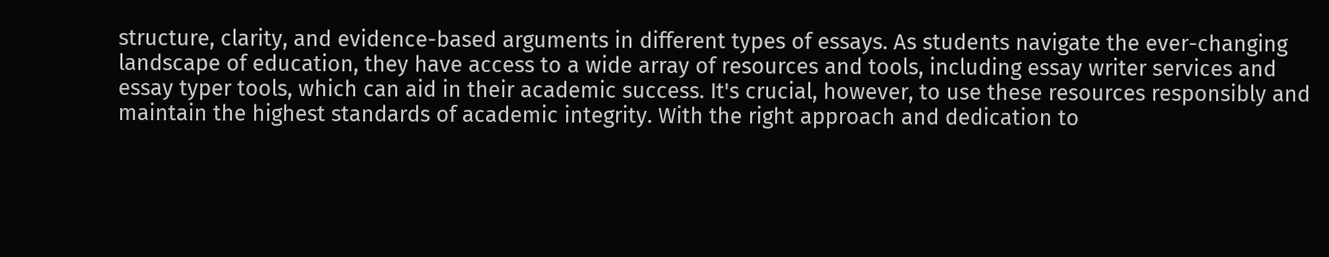structure, clarity, and evidence-based arguments in different types of essays. As students navigate the ever-changing landscape of education, they have access to a wide array of resources and tools, including essay writer services and essay typer tools, which can aid in their academic success. It's crucial, however, to use these resources responsibly and maintain the highest standards of academic integrity. With the right approach and dedication to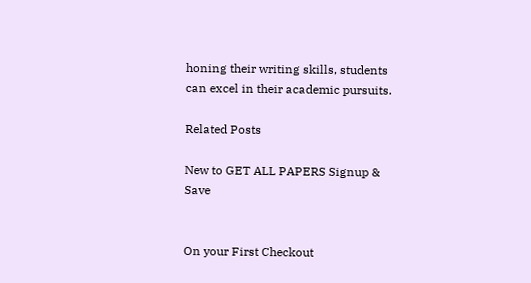honing their writing skills, students can excel in their academic pursuits.

Related Posts

New to GET ALL PAPERS Signup & Save


On your First Checkout